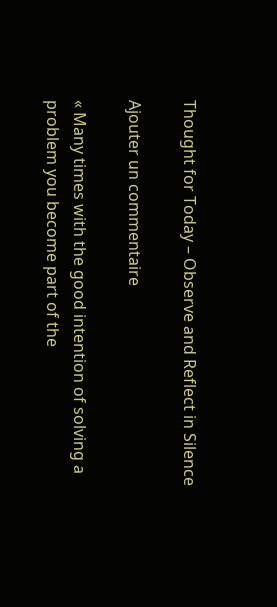Thought for Today – Observe and Reflect in Silence

Ajouter un commentaire

« Many times with the good intention of solving a problem you become part of the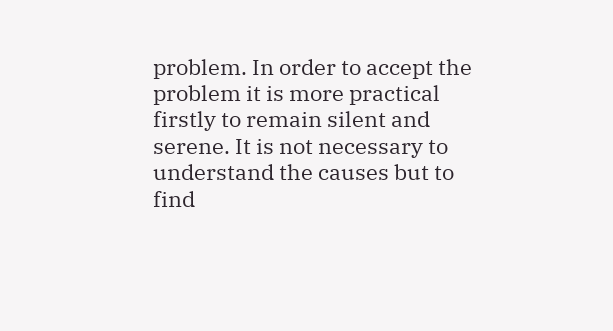problem. In order to accept the problem it is more practical firstly to remain silent and serene. It is not necessary to understand the causes but to find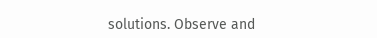solutions. Observe and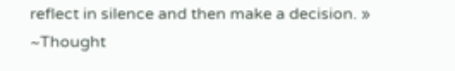reflect in silence and then make a decision. » ~Thought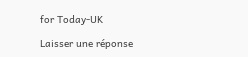for Today-UK

Laisser une réponse